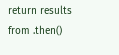return results from .then()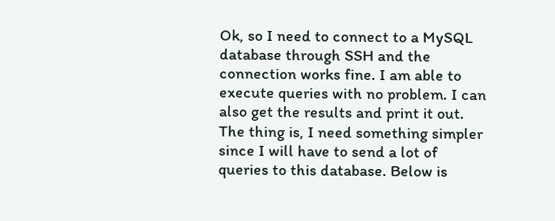Ok, so I need to connect to a MySQL database through SSH and the connection works fine. I am able to execute queries with no problem. I can also get the results and print it out. The thing is, I need something simpler since I will have to send a lot of queries to this database. Below is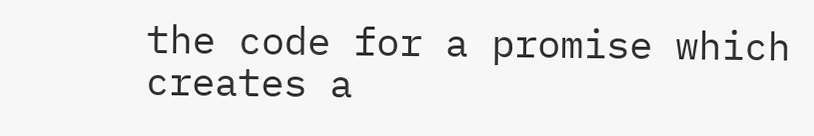the code for a promise which creates a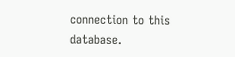connection to this database.